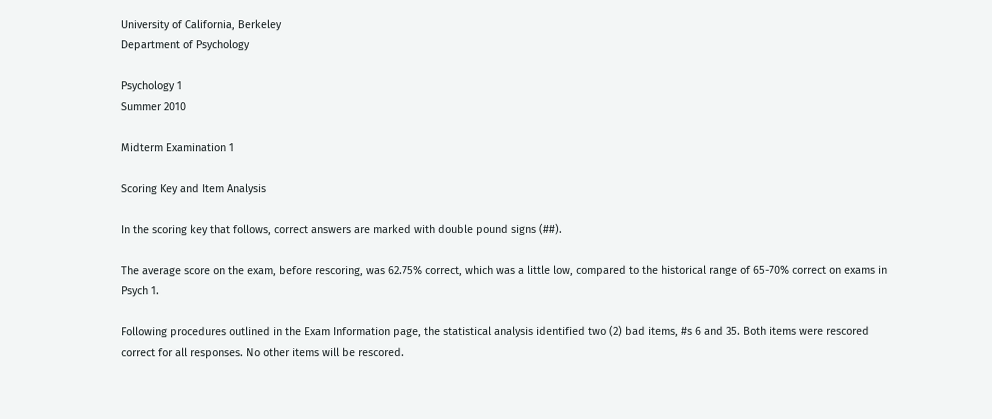University of California, Berkeley
Department of Psychology

Psychology 1
Summer 2010

Midterm Examination 1

Scoring Key and Item Analysis

In the scoring key that follows, correct answers are marked with double pound signs (##).

The average score on the exam, before rescoring, was 62.75% correct, which was a little low, compared to the historical range of 65-70% correct on exams in Psych 1.

Following procedures outlined in the Exam Information page, the statistical analysis identified two (2) bad items, #s 6 and 35. Both items were rescored correct for all responses. No other items will be rescored.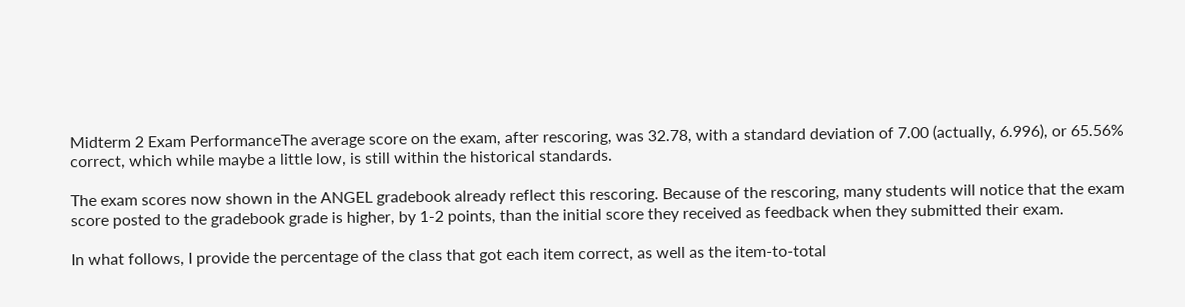Midterm 2 Exam PerformanceThe average score on the exam, after rescoring, was 32.78, with a standard deviation of 7.00 (actually, 6.996), or 65.56% correct, which while maybe a little low, is still within the historical standards.

The exam scores now shown in the ANGEL gradebook already reflect this rescoring. Because of the rescoring, many students will notice that the exam score posted to the gradebook grade is higher, by 1-2 points, than the initial score they received as feedback when they submitted their exam.

In what follows, I provide the percentage of the class that got each item correct, as well as the item-to-total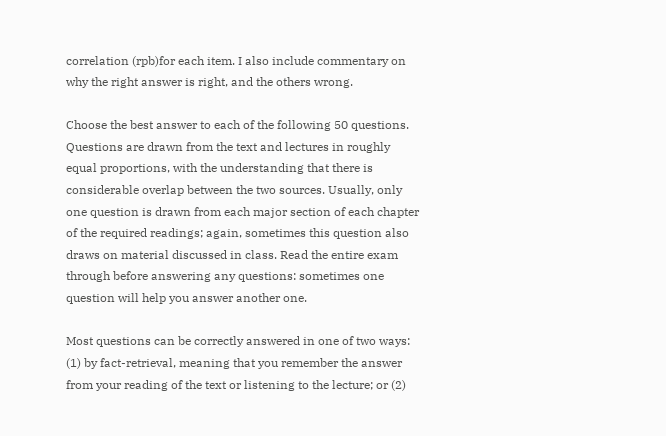correlation (rpb)for each item. I also include commentary on why the right answer is right, and the others wrong.

Choose the best answer to each of the following 50 questions. Questions are drawn from the text and lectures in roughly equal proportions, with the understanding that there is considerable overlap between the two sources. Usually, only one question is drawn from each major section of each chapter of the required readings; again, sometimes this question also draws on material discussed in class. Read the entire exam through before answering any questions: sometimes one question will help you answer another one.

Most questions can be correctly answered in one of two ways: (1) by fact-retrieval, meaning that you remember the answer from your reading of the text or listening to the lecture; or (2)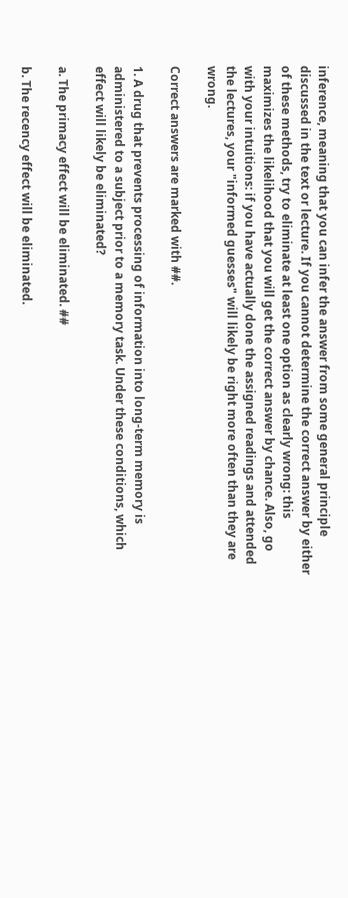inference, meaning that you can infer the answer from some general principle discussed in the text or lecture. If you cannot determine the correct answer by either of these methods, try to eliminate at least one option as clearly wrong: this maximizes the likelihood that you will get the correct answer by chance. Also, go with your intuitions: if you have actually done the assigned readings and attended the lectures, your "informed guesses" will likely be right more often than they are wrong.

Correct answers are marked with ##.

1. A drug that prevents processing of information into long-term memory is administered to a subject prior to a memory task. Under these conditions, which effect will likely be eliminated?

a. The primacy effect will be eliminated. ##

b. The recency effect will be eliminated.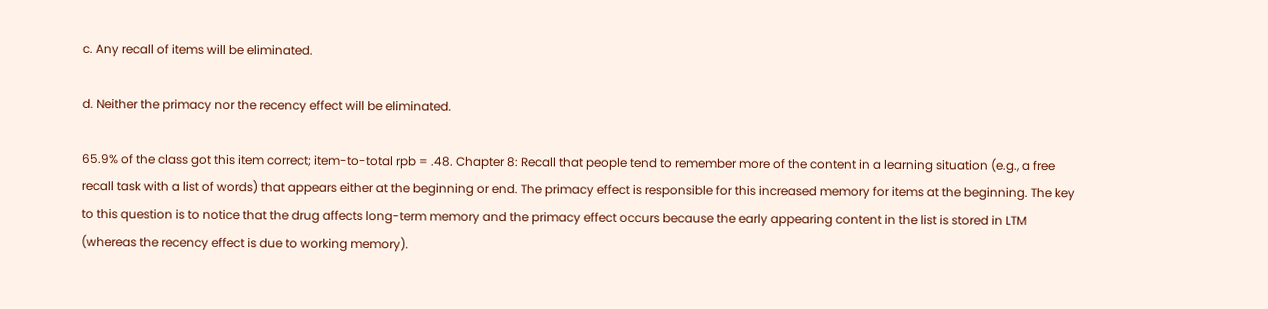c. Any recall of items will be eliminated.

d. Neither the primacy nor the recency effect will be eliminated.

65.9% of the class got this item correct; item-to-total rpb = .48. Chapter 8: Recall that people tend to remember more of the content in a learning situation (e.g., a free recall task with a list of words) that appears either at the beginning or end. The primacy effect is responsible for this increased memory for items at the beginning. The key to this question is to notice that the drug affects long-term memory and the primacy effect occurs because the early appearing content in the list is stored in LTM (whereas the recency effect is due to working memory).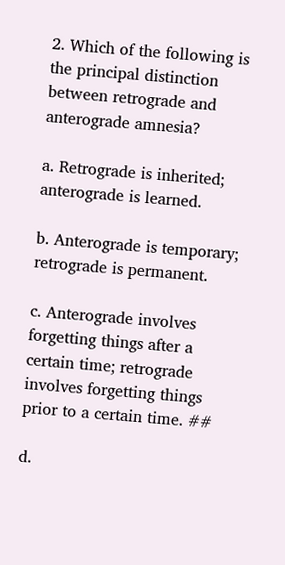2. Which of the following is the principal distinction between retrograde and anterograde amnesia?

a. Retrograde is inherited; anterograde is learned.

b. Anterograde is temporary; retrograde is permanent.

c. Anterograde involves forgetting things after a certain time; retrograde involves forgetting things prior to a certain time. ##

d.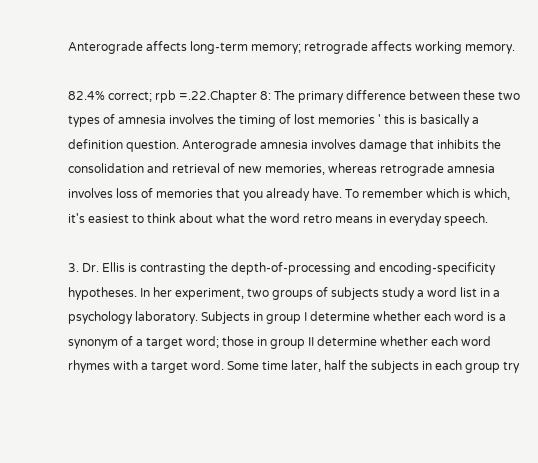Anterograde affects long-term memory; retrograde affects working memory.

82.4% correct; rpb =.22.Chapter 8: The primary difference between these two types of amnesia involves the timing of lost memories ' this is basically a definition question. Anterograde amnesia involves damage that inhibits the consolidation and retrieval of new memories, whereas retrograde amnesia involves loss of memories that you already have. To remember which is which, it's easiest to think about what the word retro means in everyday speech.

3. Dr. Ellis is contrasting the depth-of-processing and encoding-specificity hypotheses. In her experiment, two groups of subjects study a word list in a psychology laboratory. Subjects in group I determine whether each word is a synonym of a target word; those in group II determine whether each word rhymes with a target word. Some time later, half the subjects in each group try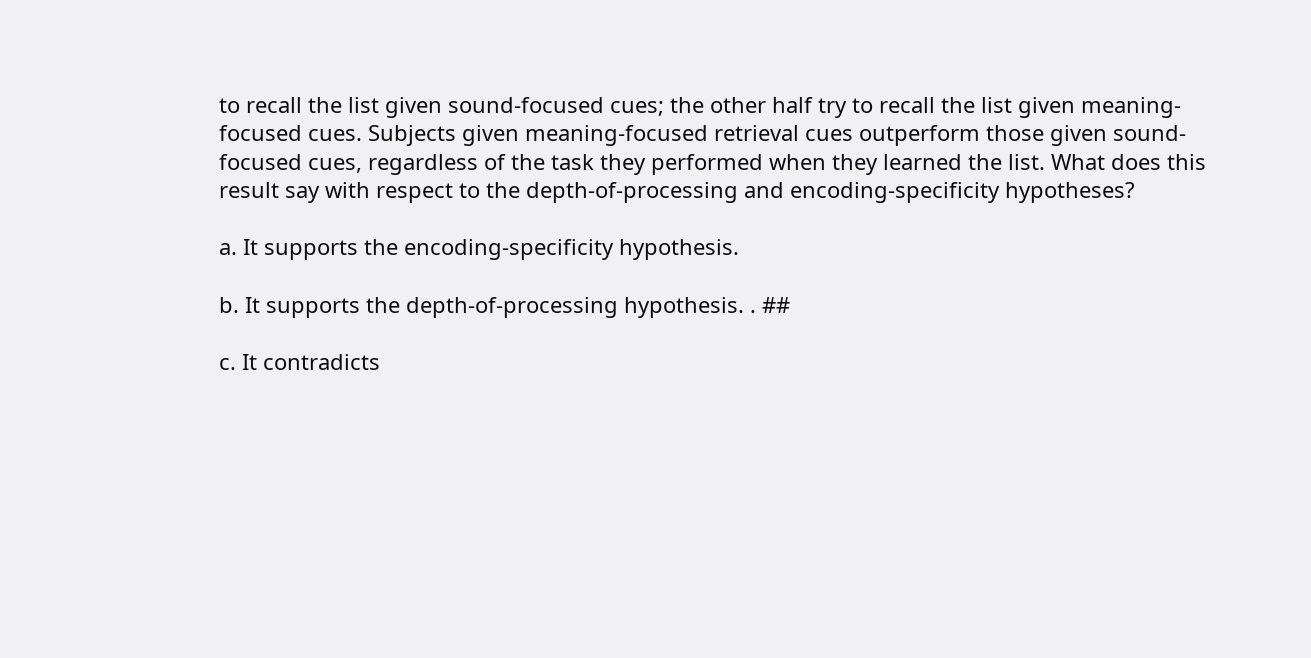to recall the list given sound-focused cues; the other half try to recall the list given meaning-focused cues. Subjects given meaning-focused retrieval cues outperform those given sound-focused cues, regardless of the task they performed when they learned the list. What does this result say with respect to the depth-of-processing and encoding-specificity hypotheses?

a. It supports the encoding-specificity hypothesis.

b. It supports the depth-of-processing hypothesis. . ##

c. It contradicts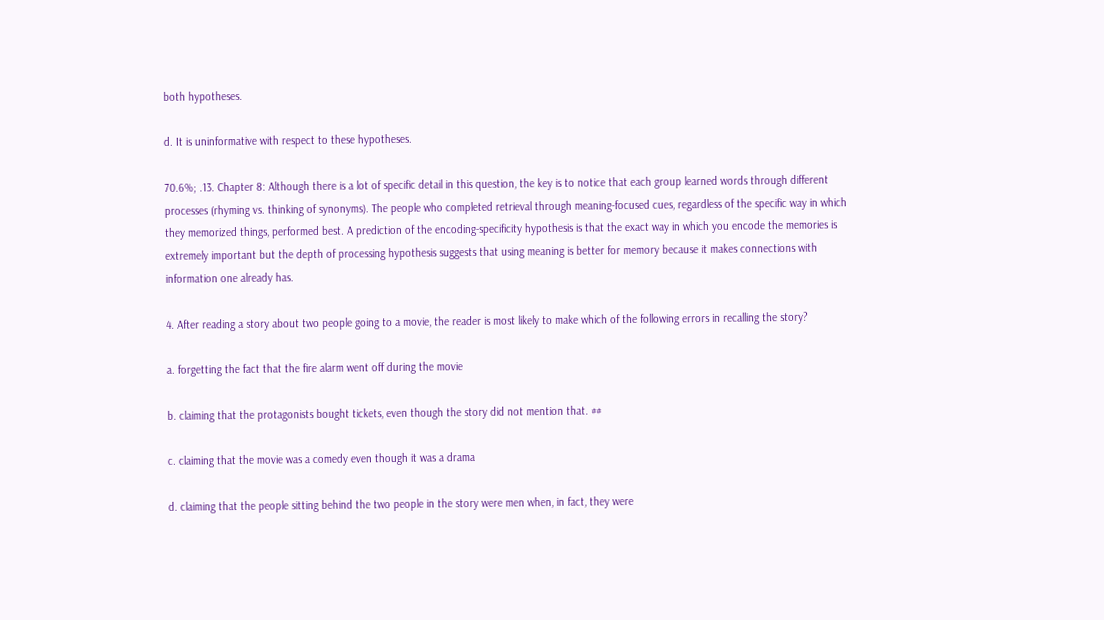both hypotheses.

d. It is uninformative with respect to these hypotheses.

70.6%; .13. Chapter 8: Although there is a lot of specific detail in this question, the key is to notice that each group learned words through different processes (rhyming vs. thinking of synonyms). The people who completed retrieval through meaning-focused cues, regardless of the specific way in which they memorized things, performed best. A prediction of the encoding-specificity hypothesis is that the exact way in which you encode the memories is extremely important but the depth of processing hypothesis suggests that using meaning is better for memory because it makes connections with information one already has.

4. After reading a story about two people going to a movie, the reader is most likely to make which of the following errors in recalling the story?

a. forgetting the fact that the fire alarm went off during the movie

b. claiming that the protagonists bought tickets, even though the story did not mention that. ##

c. claiming that the movie was a comedy even though it was a drama

d. claiming that the people sitting behind the two people in the story were men when, in fact, they were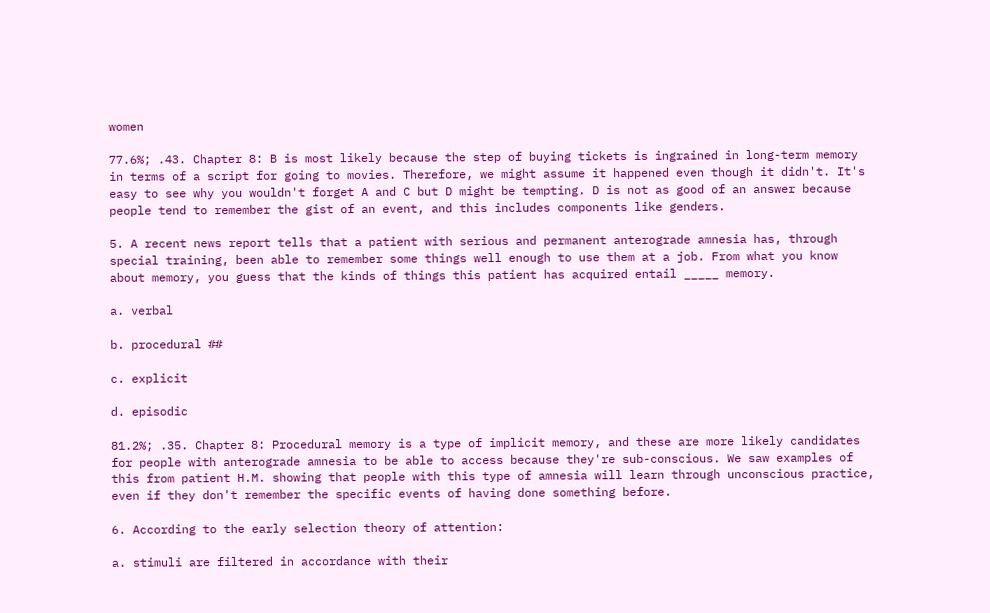women

77.6%; .43. Chapter 8: B is most likely because the step of buying tickets is ingrained in long-term memory in terms of a script for going to movies. Therefore, we might assume it happened even though it didn't. It's easy to see why you wouldn't forget A and C but D might be tempting. D is not as good of an answer because people tend to remember the gist of an event, and this includes components like genders.

5. A recent news report tells that a patient with serious and permanent anterograde amnesia has, through special training, been able to remember some things well enough to use them at a job. From what you know about memory, you guess that the kinds of things this patient has acquired entail _____ memory.

a. verbal

b. procedural ##

c. explicit

d. episodic

81.2%; .35. Chapter 8: Procedural memory is a type of implicit memory, and these are more likely candidates for people with anterograde amnesia to be able to access because they're sub-conscious. We saw examples of this from patient H.M. showing that people with this type of amnesia will learn through unconscious practice, even if they don't remember the specific events of having done something before.

6. According to the early selection theory of attention:

a. stimuli are filtered in accordance with their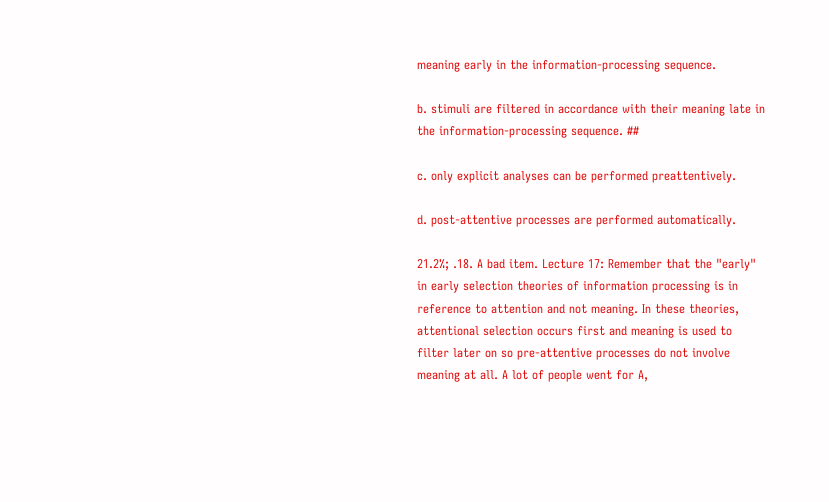meaning early in the information-processing sequence.

b. stimuli are filtered in accordance with their meaning late in the information-processing sequence. ##

c. only explicit analyses can be performed preattentively.

d. post-attentive processes are performed automatically.

21.2%; .18. A bad item. Lecture 17: Remember that the "early" in early selection theories of information processing is in reference to attention and not meaning. In these theories, attentional selection occurs first and meaning is used to filter later on so pre-attentive processes do not involve meaning at all. A lot of people went for A,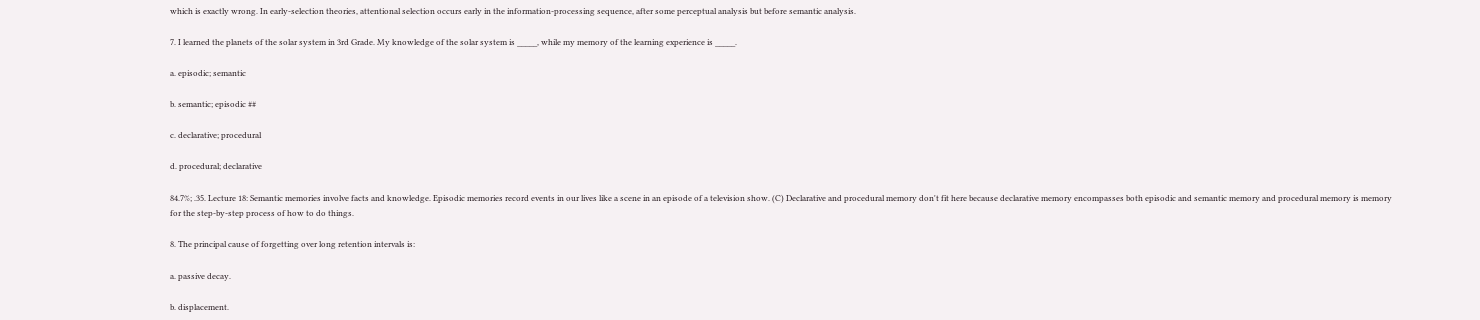which is exactly wrong. In early-selection theories, attentional selection occurs early in the information-processing sequence, after some perceptual analysis but before semantic analysis.

7. I learned the planets of the solar system in 3rd Grade. My knowledge of the solar system is _____, while my memory of the learning experience is _____.

a. episodic; semantic

b. semantic; episodic ##

c. declarative; procedural

d. procedural; declarative

84.7%; .35. Lecture 18: Semantic memories involve facts and knowledge. Episodic memories record events in our lives like a scene in an episode of a television show. (C) Declarative and procedural memory don't fit here because declarative memory encompasses both episodic and semantic memory and procedural memory is memory for the step-by-step process of how to do things.

8. The principal cause of forgetting over long retention intervals is:

a. passive decay.

b. displacement.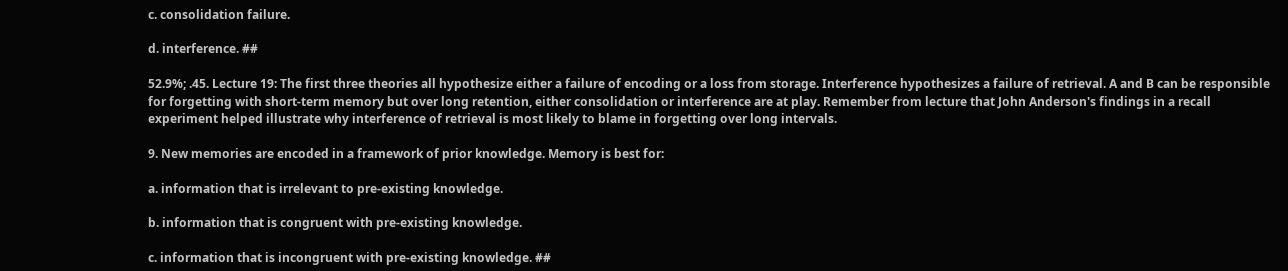c. consolidation failure.

d. interference. ##

52.9%; .45. Lecture 19: The first three theories all hypothesize either a failure of encoding or a loss from storage. Interference hypothesizes a failure of retrieval. A and B can be responsible for forgetting with short-term memory but over long retention, either consolidation or interference are at play. Remember from lecture that John Anderson's findings in a recall experiment helped illustrate why interference of retrieval is most likely to blame in forgetting over long intervals.

9. New memories are encoded in a framework of prior knowledge. Memory is best for:

a. information that is irrelevant to pre-existing knowledge.

b. information that is congruent with pre-existing knowledge.

c. information that is incongruent with pre-existing knowledge. ##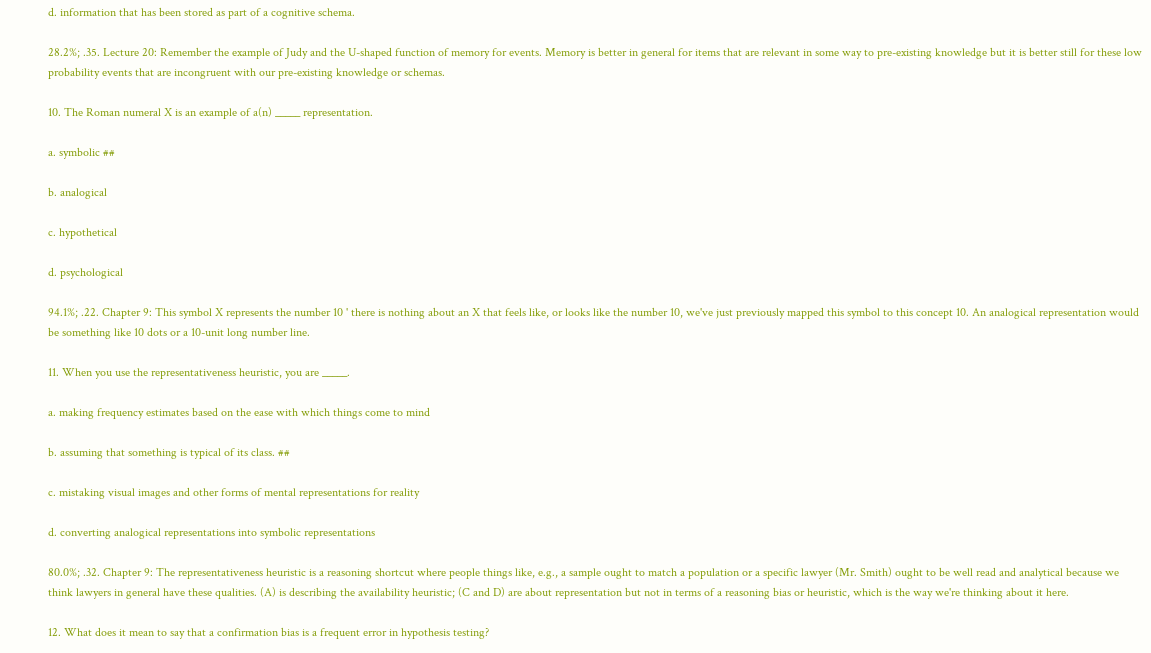d. information that has been stored as part of a cognitive schema.

28.2%; .35. Lecture 20: Remember the example of Judy and the U-shaped function of memory for events. Memory is better in general for items that are relevant in some way to pre-existing knowledge but it is better still for these low probability events that are incongruent with our pre-existing knowledge or schemas.

10. The Roman numeral X is an example of a(n) _____ representation.

a. symbolic ##

b. analogical

c. hypothetical

d. psychological

94.1%; .22. Chapter 9: This symbol X represents the number 10 ' there is nothing about an X that feels like, or looks like the number 10, we've just previously mapped this symbol to this concept 10. An analogical representation would be something like 10 dots or a 10-unit long number line.

11. When you use the representativeness heuristic, you are _____.

a. making frequency estimates based on the ease with which things come to mind

b. assuming that something is typical of its class. ##

c. mistaking visual images and other forms of mental representations for reality

d. converting analogical representations into symbolic representations

80.0%; .32. Chapter 9: The representativeness heuristic is a reasoning shortcut where people things like, e.g., a sample ought to match a population or a specific lawyer (Mr. Smith) ought to be well read and analytical because we think lawyers in general have these qualities. (A) is describing the availability heuristic; (C and D) are about representation but not in terms of a reasoning bias or heuristic, which is the way we're thinking about it here.

12. What does it mean to say that a confirmation bias is a frequent error in hypothesis testing?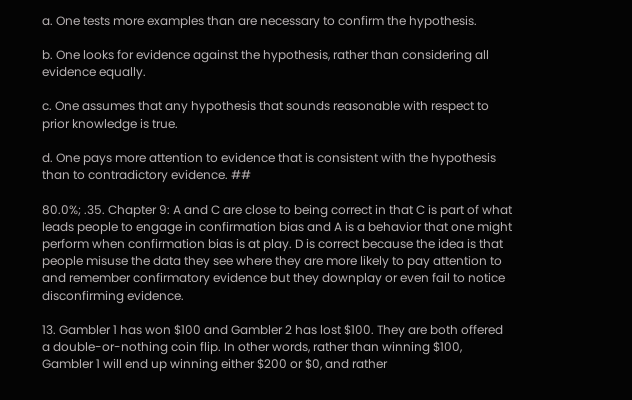a. One tests more examples than are necessary to confirm the hypothesis.

b. One looks for evidence against the hypothesis, rather than considering all evidence equally.

c. One assumes that any hypothesis that sounds reasonable with respect to prior knowledge is true.

d. One pays more attention to evidence that is consistent with the hypothesis than to contradictory evidence. ##

80.0%; .35. Chapter 9: A and C are close to being correct in that C is part of what leads people to engage in confirmation bias and A is a behavior that one might perform when confirmation bias is at play. D is correct because the idea is that people misuse the data they see where they are more likely to pay attention to and remember confirmatory evidence but they downplay or even fail to notice disconfirming evidence.

13. Gambler 1 has won $100 and Gambler 2 has lost $100. They are both offered a double-or-nothing coin flip. In other words, rather than winning $100, Gambler 1 will end up winning either $200 or $0, and rather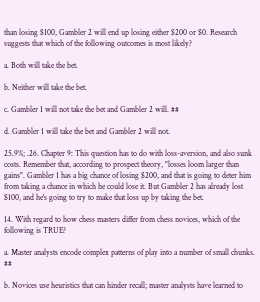than losing $100, Gambler 2 will end up losing either $200 or $0. Research suggests that which of the following outcomes is most likely?

a. Both will take the bet.

b. Neither will take the bet.

c. Gambler 1 will not take the bet and Gambler 2 will. ##

d. Gambler 1 will take the bet and Gambler 2 will not.

25.9%; .26. Chapter 9: This question has to do with loss-aversion, and also sunk costs. Remember that, according to prospect theory, "losses loom larger than gains". Gambler 1 has a big chance of losing $200, and that is going to deter him from taking a chance in which he could lose it. But Gambler 2 has already lost $100, and he's going to try to make that loss up by taking the bet.

14. With regard to how chess masters differ from chess novices, which of the following is TRUE?

a. Master analysts encode complex patterns of play into a number of small chunks. ##

b. Novices use heuristics that can hinder recall; master analysts have learned to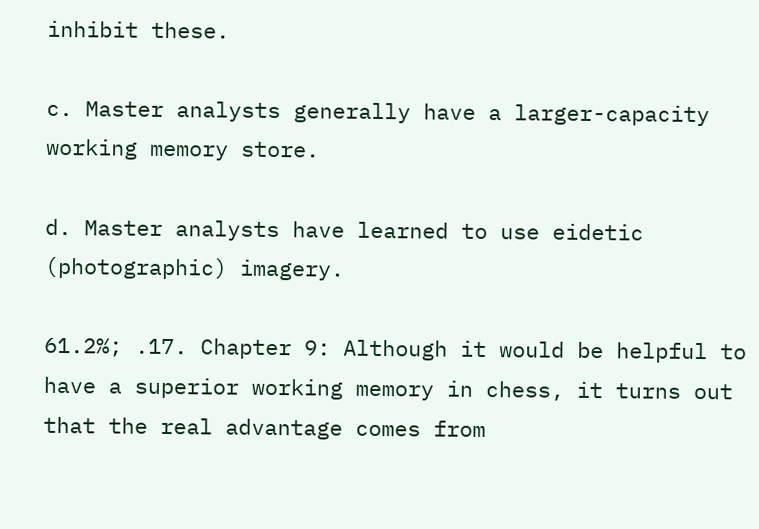inhibit these.

c. Master analysts generally have a larger-capacity working memory store.

d. Master analysts have learned to use eidetic (photographic) imagery.

61.2%; .17. Chapter 9: Although it would be helpful to have a superior working memory in chess, it turns out that the real advantage comes from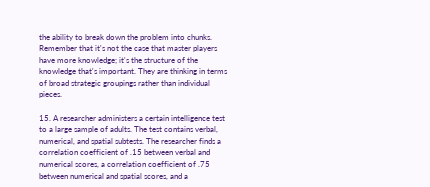the ability to break down the problem into chunks. Remember that it's not the case that master players have more knowledge; it's the structure of the knowledge that's important. They are thinking in terms of broad strategic groupings rather than individual pieces.

15. A researcher administers a certain intelligence test to a large sample of adults. The test contains verbal, numerical, and spatial subtests. The researcher finds a correlation coefficient of .15 between verbal and numerical scores, a correlation coefficient of .75 between numerical and spatial scores, and a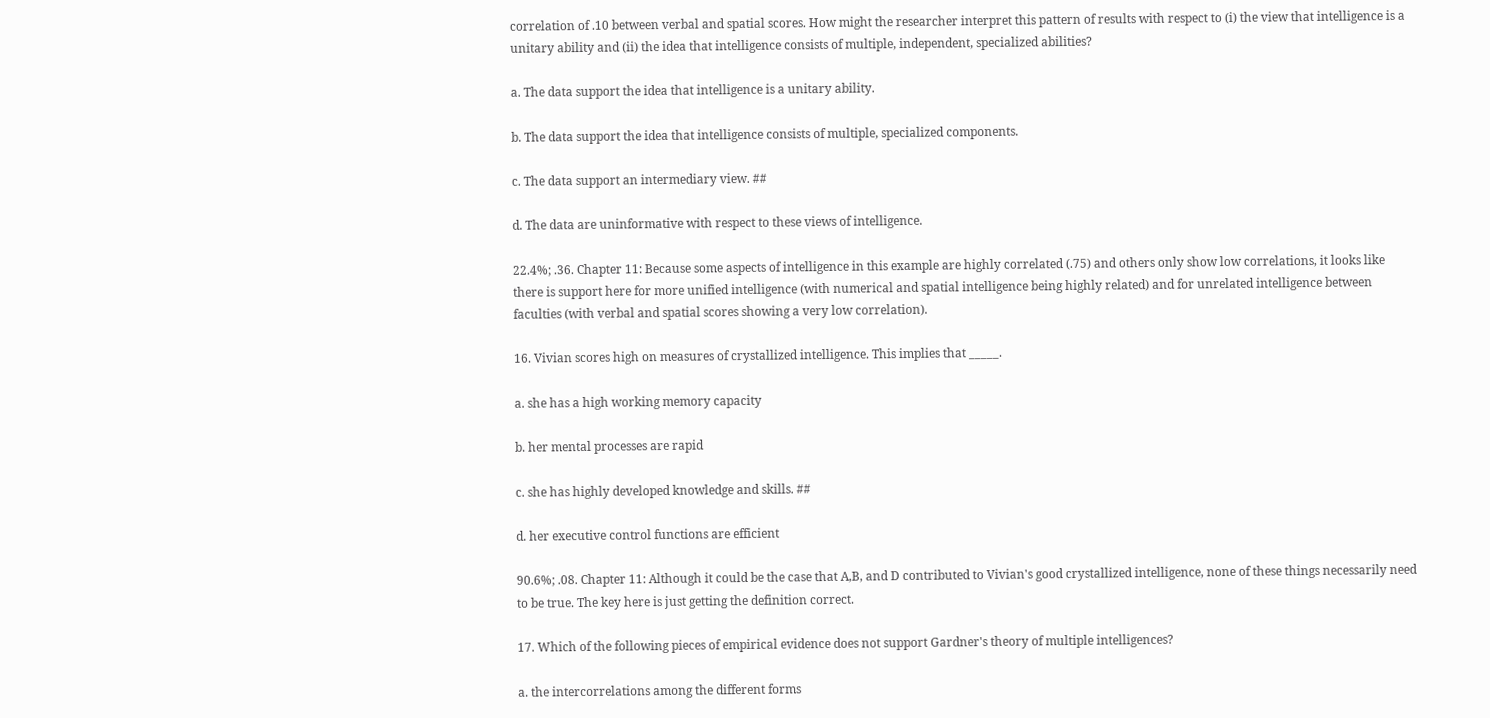correlation of .10 between verbal and spatial scores. How might the researcher interpret this pattern of results with respect to (i) the view that intelligence is a unitary ability and (ii) the idea that intelligence consists of multiple, independent, specialized abilities?

a. The data support the idea that intelligence is a unitary ability.

b. The data support the idea that intelligence consists of multiple, specialized components.

c. The data support an intermediary view. ##

d. The data are uninformative with respect to these views of intelligence.

22.4%; .36. Chapter 11: Because some aspects of intelligence in this example are highly correlated (.75) and others only show low correlations, it looks like there is support here for more unified intelligence (with numerical and spatial intelligence being highly related) and for unrelated intelligence between faculties (with verbal and spatial scores showing a very low correlation).

16. Vivian scores high on measures of crystallized intelligence. This implies that _____.

a. she has a high working memory capacity

b. her mental processes are rapid

c. she has highly developed knowledge and skills. ##

d. her executive control functions are efficient

90.6%; .08. Chapter 11: Although it could be the case that A,B, and D contributed to Vivian's good crystallized intelligence, none of these things necessarily need to be true. The key here is just getting the definition correct.

17. Which of the following pieces of empirical evidence does not support Gardner's theory of multiple intelligences?

a. the intercorrelations among the different forms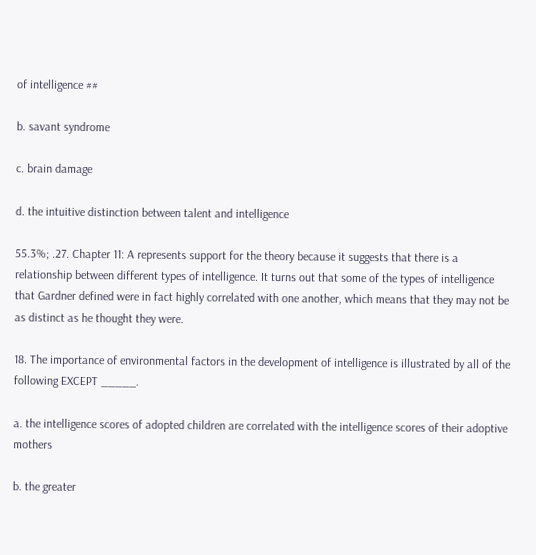of intelligence ##

b. savant syndrome

c. brain damage

d. the intuitive distinction between talent and intelligence

55.3%; .27. Chapter 11: A represents support for the theory because it suggests that there is a relationship between different types of intelligence. It turns out that some of the types of intelligence that Gardner defined were in fact highly correlated with one another, which means that they may not be as distinct as he thought they were.

18. The importance of environmental factors in the development of intelligence is illustrated by all of the following EXCEPT _____.

a. the intelligence scores of adopted children are correlated with the intelligence scores of their adoptive mothers

b. the greater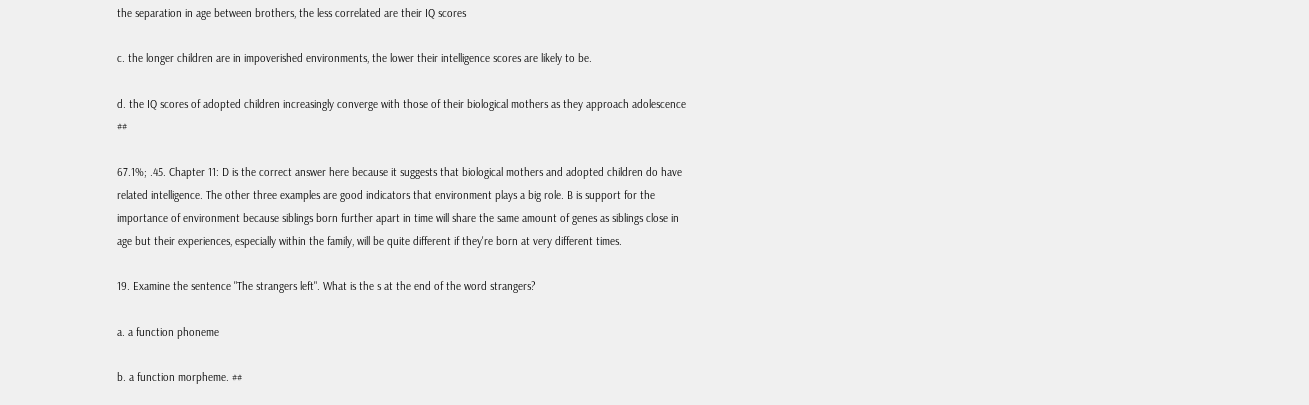the separation in age between brothers, the less correlated are their IQ scores

c. the longer children are in impoverished environments, the lower their intelligence scores are likely to be.

d. the IQ scores of adopted children increasingly converge with those of their biological mothers as they approach adolescence ##

67.1%; .45. Chapter 11: D is the correct answer here because it suggests that biological mothers and adopted children do have related intelligence. The other three examples are good indicators that environment plays a big role. B is support for the importance of environment because siblings born further apart in time will share the same amount of genes as siblings close in age but their experiences, especially within the family, will be quite different if they're born at very different times.

19. Examine the sentence "The strangers left". What is the s at the end of the word strangers?

a. a function phoneme

b. a function morpheme. ##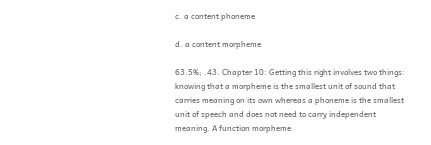c. a content phoneme

d. a content morpheme

63.5%; .43. Chapter 10: Getting this right involves two things: knowing that a morpheme is the smallest unit of sound that carries meaning on its own whereas a phoneme is the smallest unit of speech and does not need to carry independent meaning. A function morpheme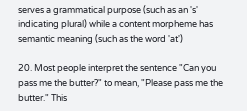serves a grammatical purpose (such as an 's' indicating plural) while a content morpheme has semantic meaning (such as the word 'at')

20. Most people interpret the sentence "Can you pass me the butter?" to mean, "Please pass me the butter." This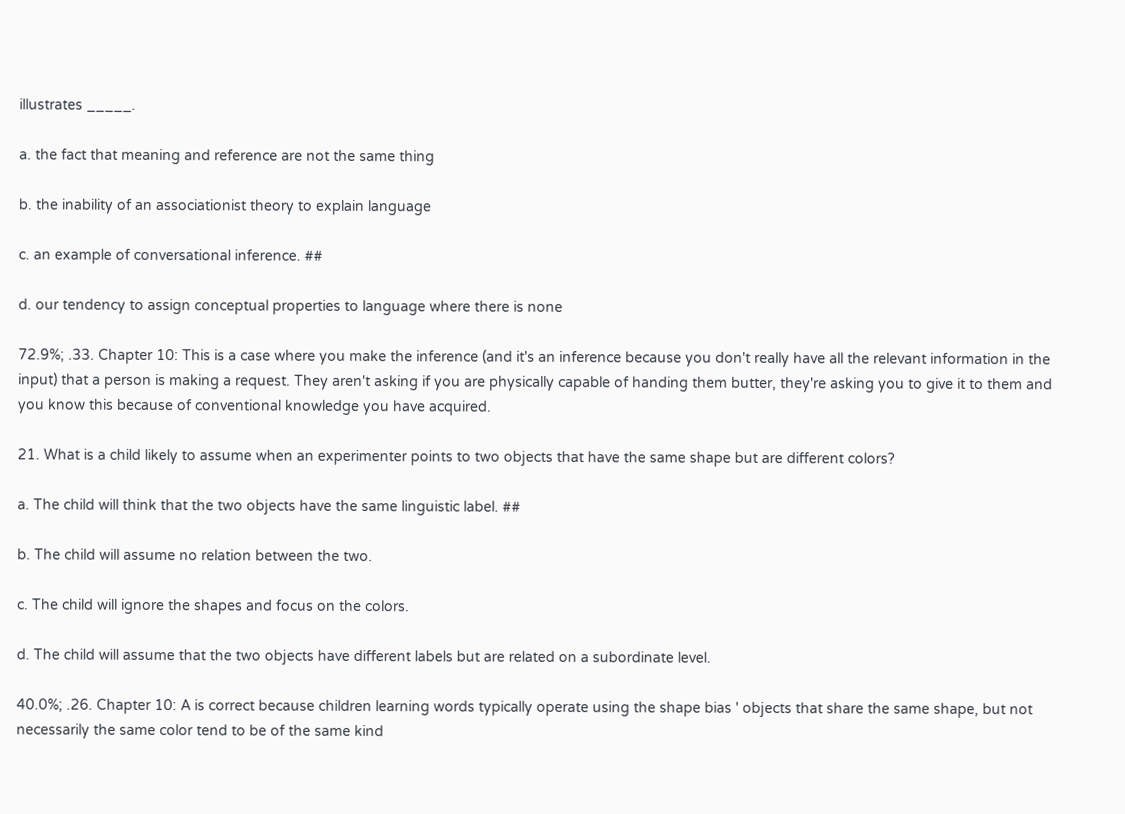illustrates _____.

a. the fact that meaning and reference are not the same thing

b. the inability of an associationist theory to explain language

c. an example of conversational inference. ##

d. our tendency to assign conceptual properties to language where there is none

72.9%; .33. Chapter 10: This is a case where you make the inference (and it's an inference because you don't really have all the relevant information in the input) that a person is making a request. They aren't asking if you are physically capable of handing them butter, they're asking you to give it to them and you know this because of conventional knowledge you have acquired.

21. What is a child likely to assume when an experimenter points to two objects that have the same shape but are different colors?

a. The child will think that the two objects have the same linguistic label. ##

b. The child will assume no relation between the two.

c. The child will ignore the shapes and focus on the colors.

d. The child will assume that the two objects have different labels but are related on a subordinate level.

40.0%; .26. Chapter 10: A is correct because children learning words typically operate using the shape bias ' objects that share the same shape, but not necessarily the same color tend to be of the same kind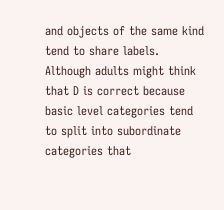and objects of the same kind tend to share labels. Although adults might think that D is correct because basic level categories tend to split into subordinate categories that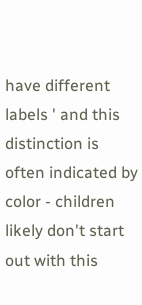have different labels ' and this distinction is often indicated by color - children likely don't start out with this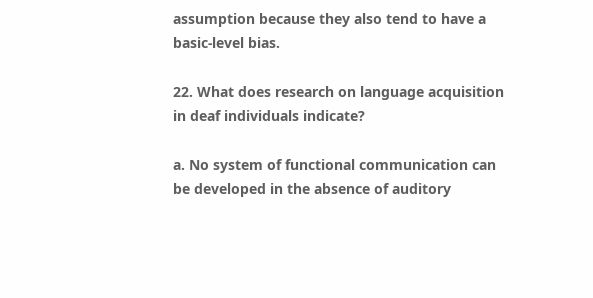assumption because they also tend to have a basic-level bias.

22. What does research on language acquisition in deaf individuals indicate?

a. No system of functional communication can be developed in the absence of auditory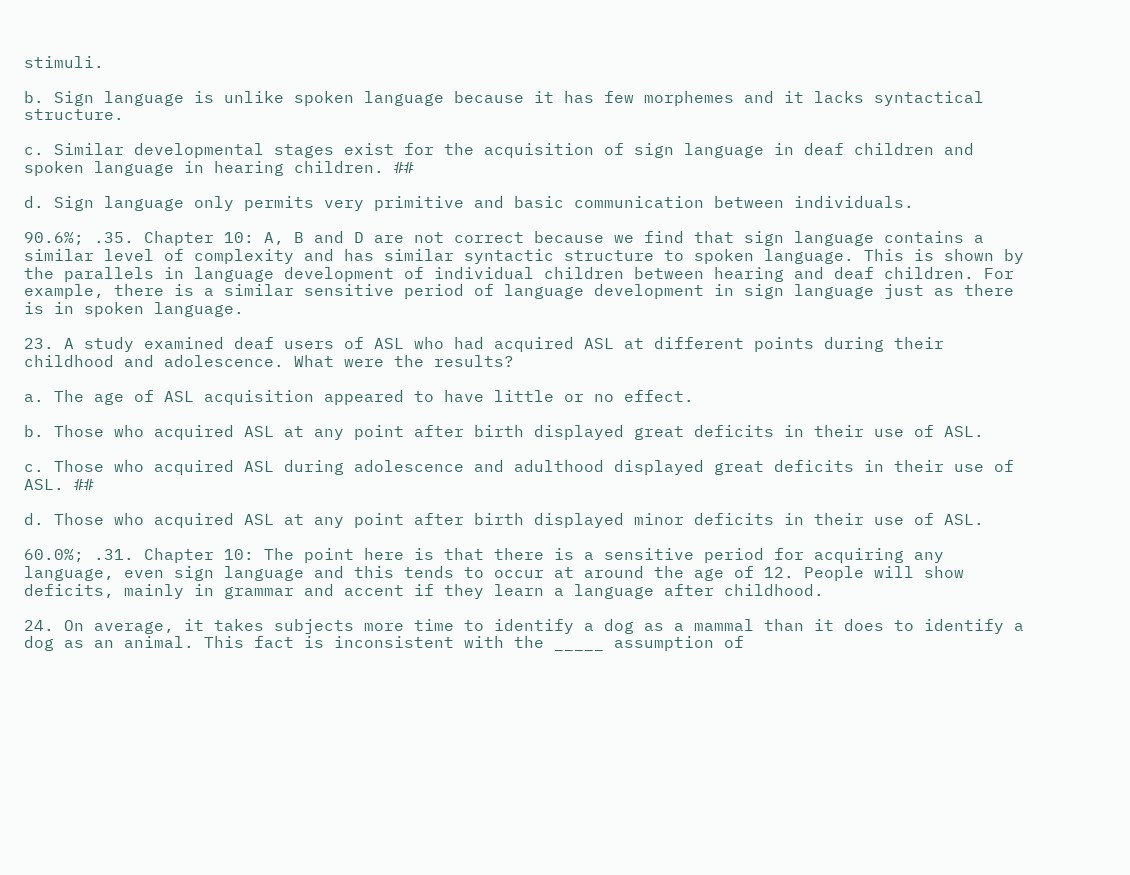stimuli.

b. Sign language is unlike spoken language because it has few morphemes and it lacks syntactical structure.

c. Similar developmental stages exist for the acquisition of sign language in deaf children and spoken language in hearing children. ##

d. Sign language only permits very primitive and basic communication between individuals.

90.6%; .35. Chapter 10: A, B and D are not correct because we find that sign language contains a similar level of complexity and has similar syntactic structure to spoken language. This is shown by the parallels in language development of individual children between hearing and deaf children. For example, there is a similar sensitive period of language development in sign language just as there is in spoken language.

23. A study examined deaf users of ASL who had acquired ASL at different points during their childhood and adolescence. What were the results?

a. The age of ASL acquisition appeared to have little or no effect.

b. Those who acquired ASL at any point after birth displayed great deficits in their use of ASL.

c. Those who acquired ASL during adolescence and adulthood displayed great deficits in their use of ASL. ##

d. Those who acquired ASL at any point after birth displayed minor deficits in their use of ASL.

60.0%; .31. Chapter 10: The point here is that there is a sensitive period for acquiring any language, even sign language and this tends to occur at around the age of 12. People will show deficits, mainly in grammar and accent if they learn a language after childhood.

24. On average, it takes subjects more time to identify a dog as a mammal than it does to identify a dog as an animal. This fact is inconsistent with the _____ assumption of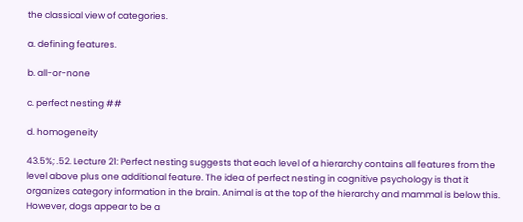the classical view of categories.

a. defining features.

b. all-or-none

c. perfect nesting ##

d. homogeneity

43.5%; .52. Lecture 21: Perfect nesting suggests that each level of a hierarchy contains all features from the level above plus one additional feature. The idea of perfect nesting in cognitive psychology is that it organizes category information in the brain. Animal is at the top of the hierarchy and mammal is below this. However, dogs appear to be a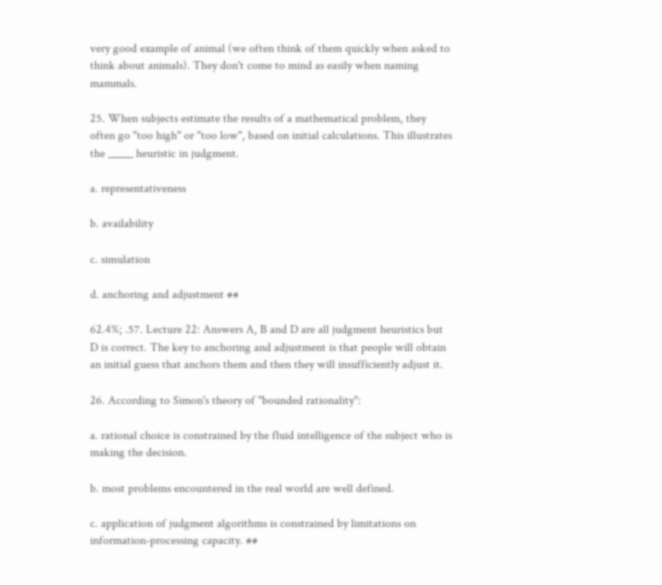very good example of animal (we often think of them quickly when asked to think about animals). They don't come to mind as easily when naming mammals.

25. When subjects estimate the results of a mathematical problem, they often go "too high" or "too low", based on initial calculations. This illustrates the _____ heuristic in judgment.

a. representativeness

b. availability

c. simulation

d. anchoring and adjustment ##

62.4%; .57. Lecture 22: Answers A, B and D are all judgment heuristics but D is correct. The key to anchoring and adjustment is that people will obtain an initial guess that anchors them and then they will insufficiently adjust it.

26. According to Simon's theory of "bounded rationality":

a. rational choice is constrained by the fluid intelligence of the subject who is making the decision.

b. most problems encountered in the real world are well defined.

c. application of judgment algorithms is constrained by limitations on information-processing capacity. ##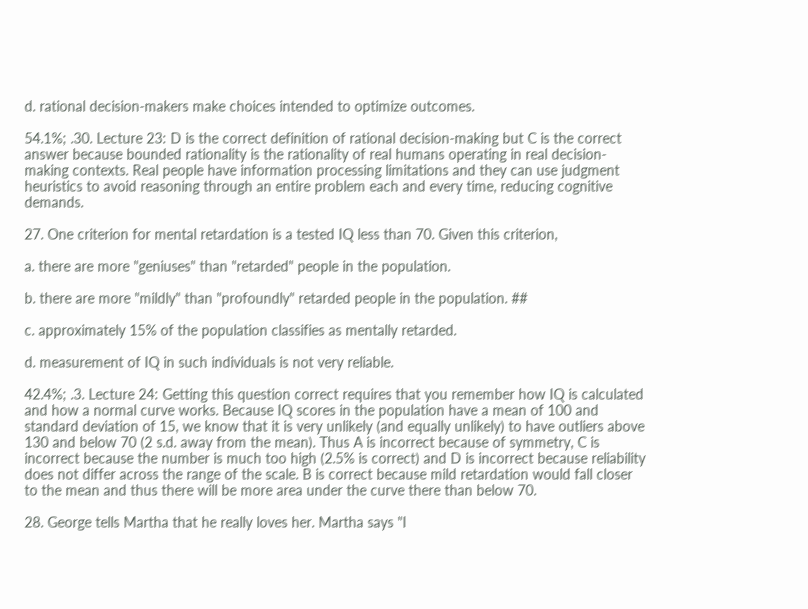d. rational decision-makers make choices intended to optimize outcomes.

54.1%; .30. Lecture 23: D is the correct definition of rational decision-making but C is the correct answer because bounded rationality is the rationality of real humans operating in real decision-making contexts. Real people have information processing limitations and they can use judgment heuristics to avoid reasoning through an entire problem each and every time, reducing cognitive demands.

27. One criterion for mental retardation is a tested IQ less than 70. Given this criterion,

a. there are more "geniuses" than "retarded" people in the population.

b. there are more "mildly" than "profoundly" retarded people in the population. ##

c. approximately 15% of the population classifies as mentally retarded.

d. measurement of IQ in such individuals is not very reliable.

42.4%; .3. Lecture 24: Getting this question correct requires that you remember how IQ is calculated and how a normal curve works. Because IQ scores in the population have a mean of 100 and standard deviation of 15, we know that it is very unlikely (and equally unlikely) to have outliers above 130 and below 70 (2 s.d. away from the mean). Thus A is incorrect because of symmetry, C is incorrect because the number is much too high (2.5% is correct) and D is incorrect because reliability does not differ across the range of the scale. B is correct because mild retardation would fall closer to the mean and thus there will be more area under the curve there than below 70.

28. George tells Martha that he really loves her. Martha says "I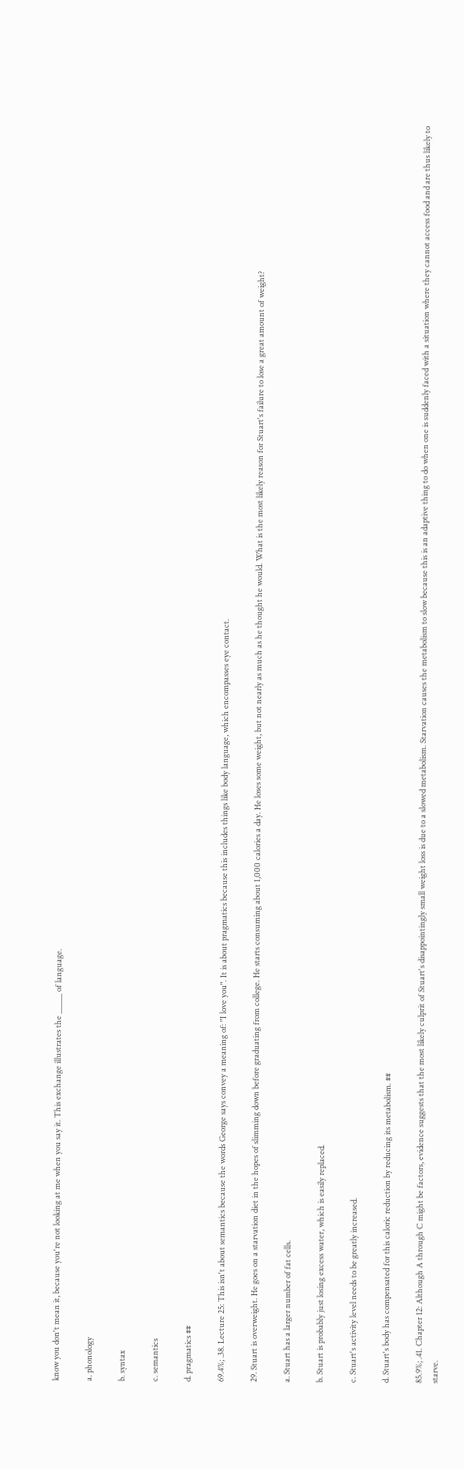know you don't mean it, because you're not looking at me when you say it. This exchange illustrates the _____ of language.

a. phonology

b. syntax

c. semantics

d. pragmatics ##

69.4%; .38. Lecture 25: This isn't about semantics because the words George says convey a meaning of: "I love you". It is about pragmatics because this includes things like body language, which encompasses eye contact.

29. Stuart is overweight. He goes on a starvation diet in the hopes of slimming down before graduating from college. He starts consuming about 1,000 calories a day. He loses some weight, but not nearly as much as he thought he would. What is the most likely reason for Stuart's failure to lose a great amount of weight?

a. Stuart has a larger number of fat cells.

b. Stuart is probably just losing excess water, which is easily replaced.

c. Stuart's activity level needs to be greatly increased.

d. Stuart's body has compensated for this caloric reduction by reducing its metabolism. ##

85.9%; .41. Chapter 12: Although A through C might be factors, evidence suggests that the most likely culprit of Stuart's disappointingly small weight loss is due to a slowed metabolism. Starvation causes the metabolism to slow because this is an adaptive thing to do when one is suddenly faced with a situation where they cannot access food and are thus likely to starve.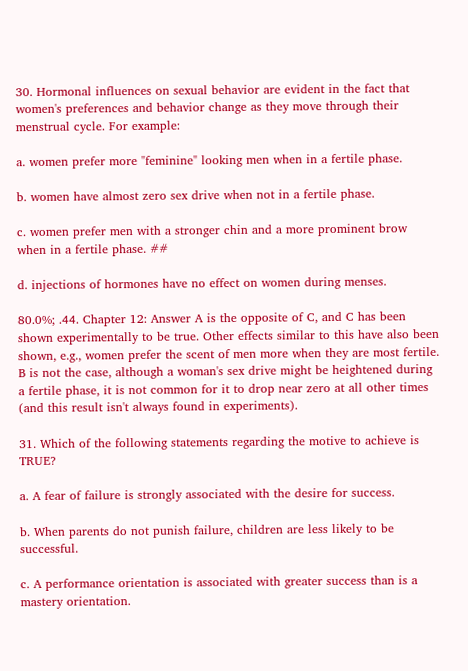30. Hormonal influences on sexual behavior are evident in the fact that women's preferences and behavior change as they move through their menstrual cycle. For example:

a. women prefer more "feminine" looking men when in a fertile phase.

b. women have almost zero sex drive when not in a fertile phase.

c. women prefer men with a stronger chin and a more prominent brow when in a fertile phase. ##

d. injections of hormones have no effect on women during menses.

80.0%; .44. Chapter 12: Answer A is the opposite of C, and C has been shown experimentally to be true. Other effects similar to this have also been shown, e.g., women prefer the scent of men more when they are most fertile. B is not the case, although a woman's sex drive might be heightened during a fertile phase, it is not common for it to drop near zero at all other times (and this result isn't always found in experiments).

31. Which of the following statements regarding the motive to achieve is TRUE?

a. A fear of failure is strongly associated with the desire for success.

b. When parents do not punish failure, children are less likely to be successful.

c. A performance orientation is associated with greater success than is a mastery orientation.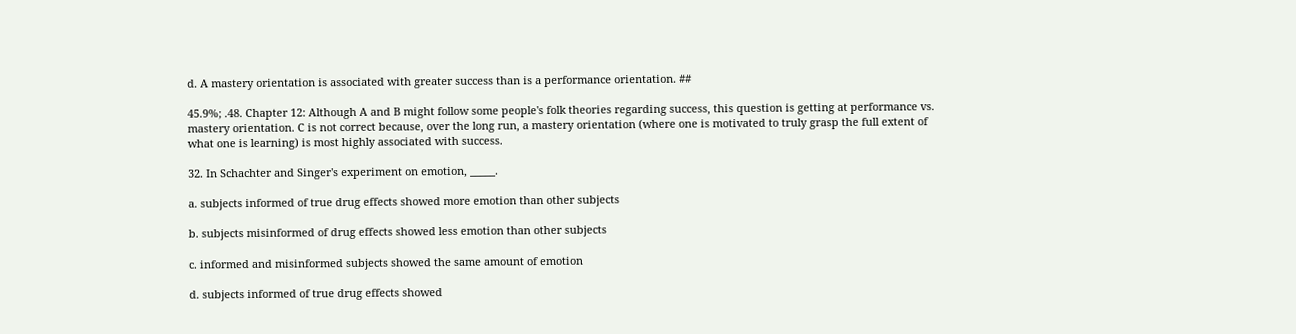d. A mastery orientation is associated with greater success than is a performance orientation. ##

45.9%; .48. Chapter 12: Although A and B might follow some people's folk theories regarding success, this question is getting at performance vs. mastery orientation. C is not correct because, over the long run, a mastery orientation (where one is motivated to truly grasp the full extent of what one is learning) is most highly associated with success.

32. In Schachter and Singer's experiment on emotion, _____.

a. subjects informed of true drug effects showed more emotion than other subjects

b. subjects misinformed of drug effects showed less emotion than other subjects

c. informed and misinformed subjects showed the same amount of emotion

d. subjects informed of true drug effects showed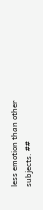less emotion than other subjects. ##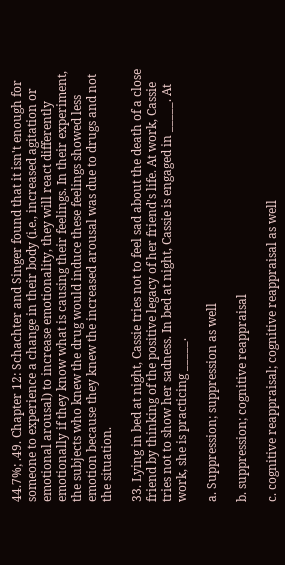44.7%; .49. Chapter 12: Schachter and Singer found that it isn't enough for someone to experience a change in their body (i.e., increased agitation or emotional arousal) to increase emotionality, they will react differently emotionally if they know what is causing their feelings. In their experiment, the subjects who knew the drug would induce these feelings showed less emotion because they knew the increased arousal was due to drugs and not the situation.

33. Lying in bed at night, Cassie tries not to feel sad about the death of a close friend by thinking of the positive legacy of her friend's life. At work, Cassie tries not to show her sadness. In bed at night, Cassie is engaged in _____. At work, she is practicing _____.

a. Suppression; suppression as well

b. suppression; cognitive reappraisal

c. cognitive reappraisal; cognitive reappraisal as well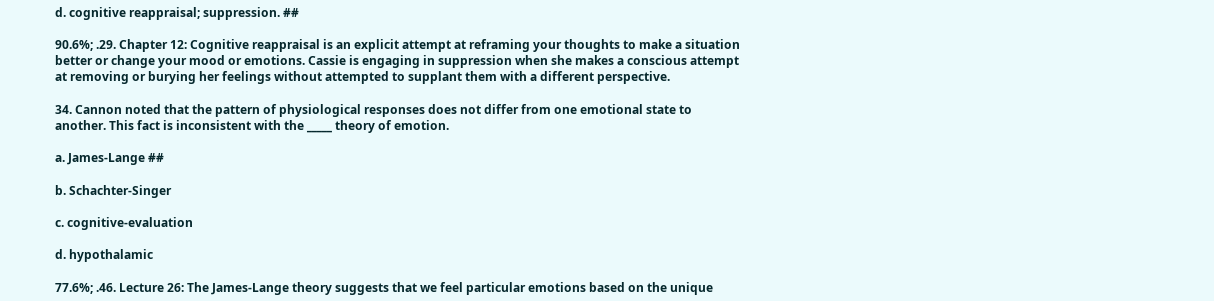d. cognitive reappraisal; suppression. ##

90.6%; .29. Chapter 12: Cognitive reappraisal is an explicit attempt at reframing your thoughts to make a situation better or change your mood or emotions. Cassie is engaging in suppression when she makes a conscious attempt at removing or burying her feelings without attempted to supplant them with a different perspective.

34. Cannon noted that the pattern of physiological responses does not differ from one emotional state to another. This fact is inconsistent with the _____ theory of emotion.

a. James-Lange ##

b. Schachter-Singer

c. cognitive-evaluation

d. hypothalamic

77.6%; .46. Lecture 26: The James-Lange theory suggests that we feel particular emotions based on the unique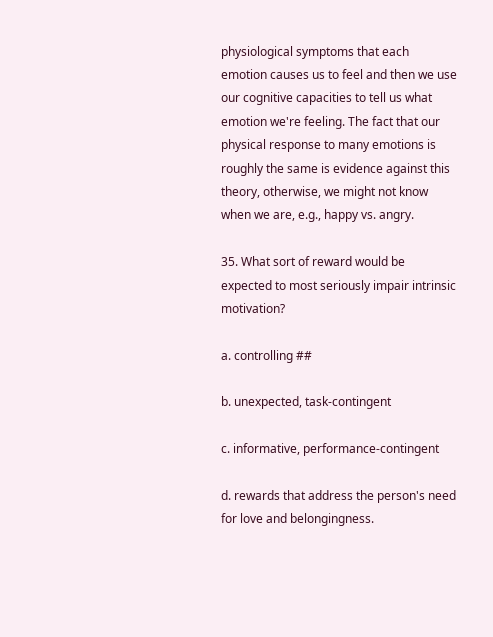physiological symptoms that each emotion causes us to feel and then we use our cognitive capacities to tell us what emotion we're feeling. The fact that our physical response to many emotions is roughly the same is evidence against this theory, otherwise, we might not know when we are, e.g., happy vs. angry.

35. What sort of reward would be expected to most seriously impair intrinsic motivation?

a. controlling ##

b. unexpected, task-contingent

c. informative, performance-contingent

d. rewards that address the person's need for love and belongingness.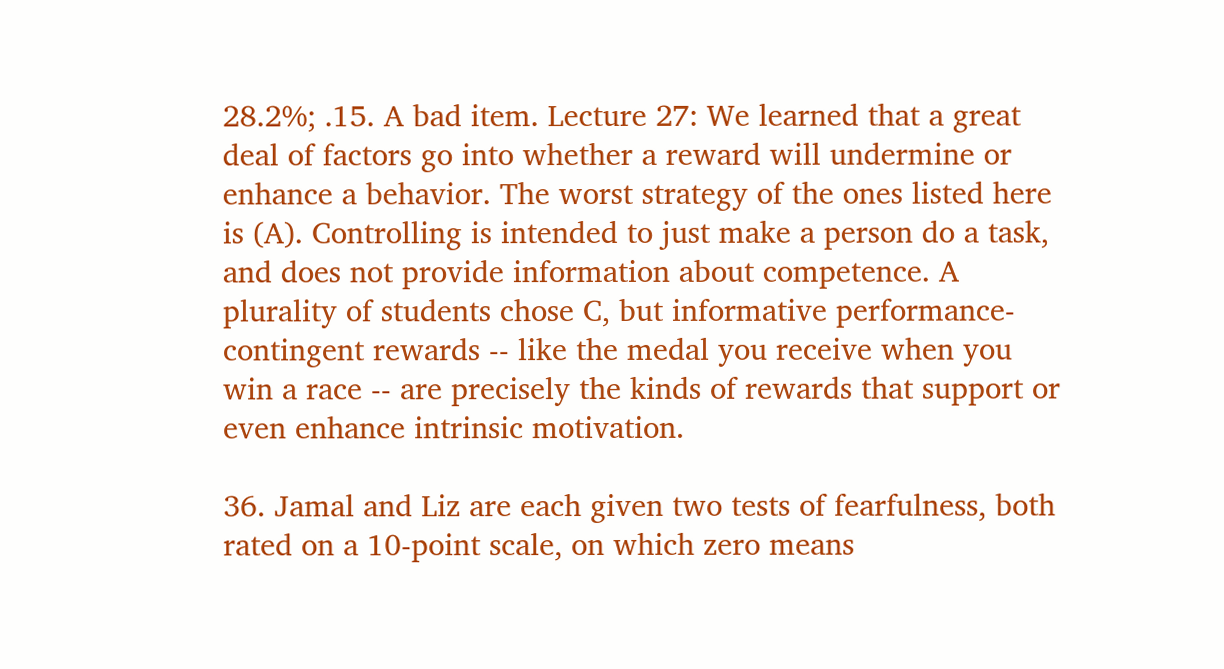28.2%; .15. A bad item. Lecture 27: We learned that a great deal of factors go into whether a reward will undermine or enhance a behavior. The worst strategy of the ones listed here is (A). Controlling is intended to just make a person do a task, and does not provide information about competence. A plurality of students chose C, but informative performance-contingent rewards -- like the medal you receive when you win a race -- are precisely the kinds of rewards that support or even enhance intrinsic motivation.

36. Jamal and Liz are each given two tests of fearfulness, both rated on a 10-point scale, on which zero means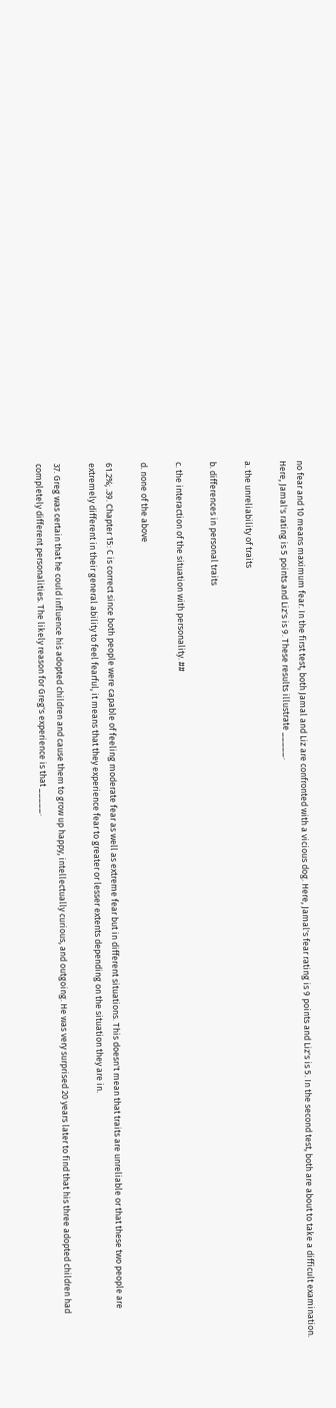no fear and 10 means maximum fear. In the first test, both Jamal and Liz are confronted with a vicious dog. Here, Jamal's fear rating is 9 points and Liz's is 5. In the second test, both are about to take a difficult examination. Here, Jamal's rating is 5 points and Liz's is 9. These results illustrate _____.

a. the unreliability of traits

b. differences in personal traits

c. the interaction of the situation with personality. ##

d. none of the above

61.2%; .39. Chapter 15: C is correct since both people were capable of feeling moderate fear as well as extreme fear but in different situations. This doesn't mean that traits are unreliable or that these two people are extremely different in their general ability to feel fearful, it means that they experience fear to greater or lesser extents depending on the situation they are in.

37. Greg was certain that he could influence his adopted children and cause them to grow up happy, intellectually curious, and outgoing. He was very surprised 20 years later to find that his three adopted children had completely different personalities. The likely reason for Greg's experience is that _____.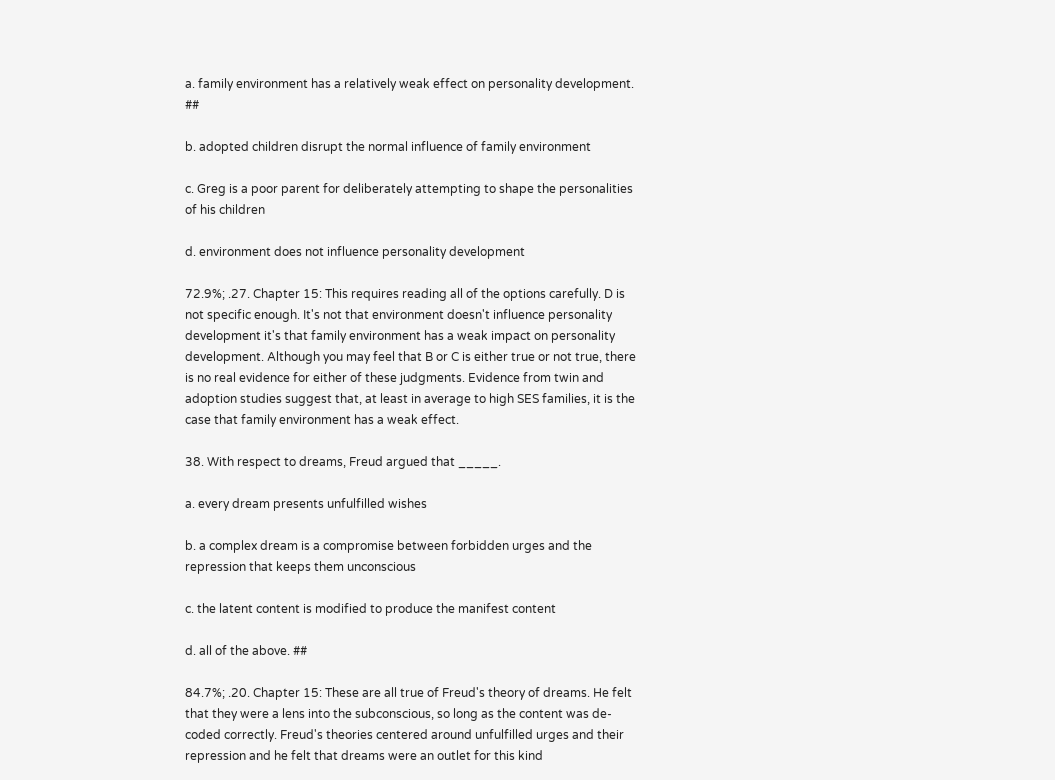a. family environment has a relatively weak effect on personality development. ##

b. adopted children disrupt the normal influence of family environment

c. Greg is a poor parent for deliberately attempting to shape the personalities of his children

d. environment does not influence personality development

72.9%; .27. Chapter 15: This requires reading all of the options carefully. D is not specific enough. It's not that environment doesn't influence personality development it's that family environment has a weak impact on personality development. Although you may feel that B or C is either true or not true, there is no real evidence for either of these judgments. Evidence from twin and adoption studies suggest that, at least in average to high SES families, it is the case that family environment has a weak effect.

38. With respect to dreams, Freud argued that _____.

a. every dream presents unfulfilled wishes

b. a complex dream is a compromise between forbidden urges and the repression that keeps them unconscious

c. the latent content is modified to produce the manifest content

d. all of the above. ##

84.7%; .20. Chapter 15: These are all true of Freud's theory of dreams. He felt that they were a lens into the subconscious, so long as the content was de-coded correctly. Freud's theories centered around unfulfilled urges and their repression and he felt that dreams were an outlet for this kind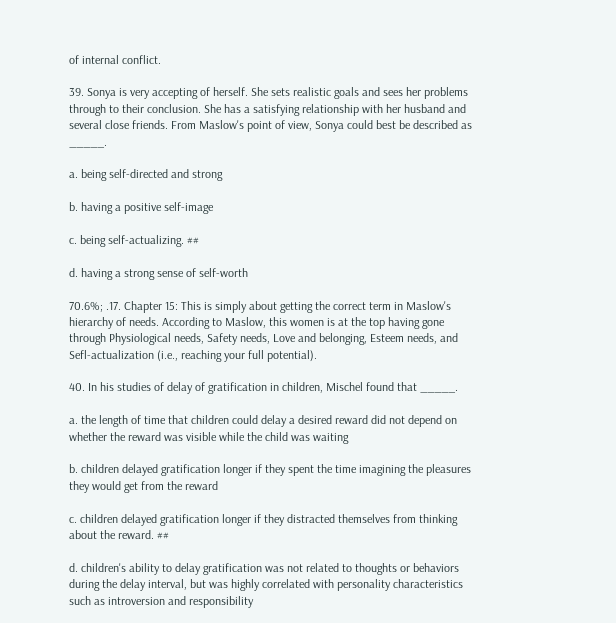of internal conflict.

39. Sonya is very accepting of herself. She sets realistic goals and sees her problems through to their conclusion. She has a satisfying relationship with her husband and several close friends. From Maslow's point of view, Sonya could best be described as _____.

a. being self-directed and strong

b. having a positive self-image

c. being self-actualizing. ##

d. having a strong sense of self-worth

70.6%; .17. Chapter 15: This is simply about getting the correct term in Maslow's hierarchy of needs. According to Maslow, this women is at the top having gone through Physiological needs, Safety needs, Love and belonging, Esteem needs, and Sefl-actualization (i.e., reaching your full potential).

40. In his studies of delay of gratification in children, Mischel found that _____.

a. the length of time that children could delay a desired reward did not depend on whether the reward was visible while the child was waiting

b. children delayed gratification longer if they spent the time imagining the pleasures they would get from the reward

c. children delayed gratification longer if they distracted themselves from thinking about the reward. ##

d. children's ability to delay gratification was not related to thoughts or behaviors during the delay interval, but was highly correlated with personality characteristics such as introversion and responsibility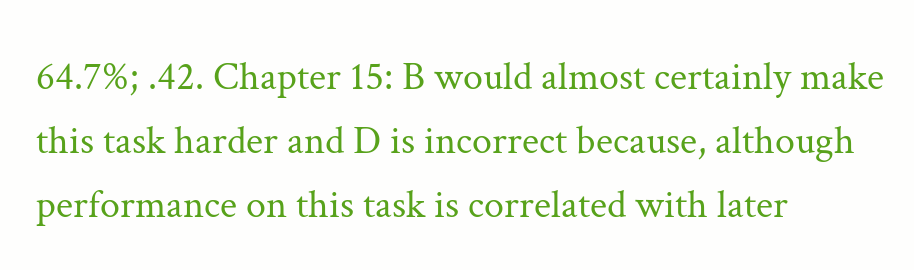64.7%; .42. Chapter 15: B would almost certainly make this task harder and D is incorrect because, although performance on this task is correlated with later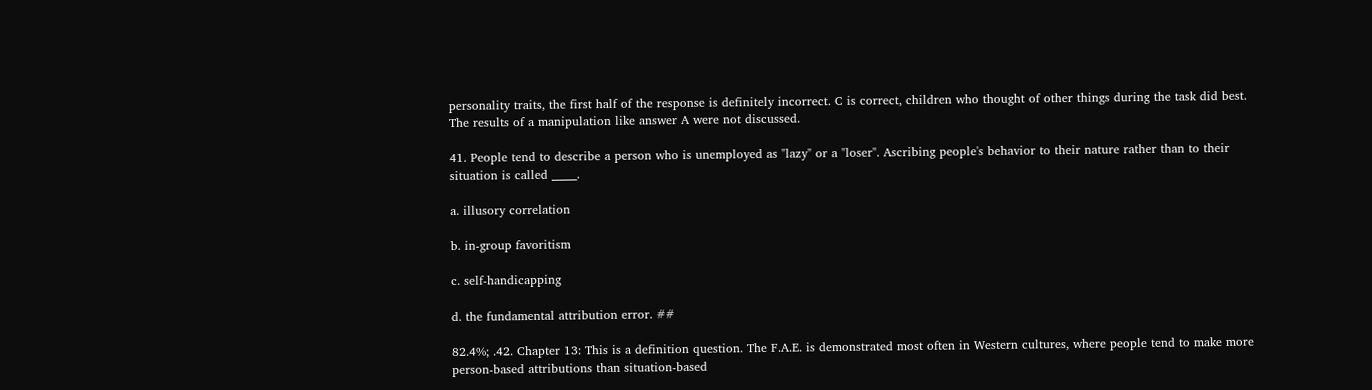personality traits, the first half of the response is definitely incorrect. C is correct, children who thought of other things during the task did best. The results of a manipulation like answer A were not discussed.

41. People tend to describe a person who is unemployed as "lazy" or a "loser". Ascribing people's behavior to their nature rather than to their situation is called _____.

a. illusory correlation

b. in-group favoritism

c. self-handicapping

d. the fundamental attribution error. ##

82.4%; .42. Chapter 13: This is a definition question. The F.A.E. is demonstrated most often in Western cultures, where people tend to make more person-based attributions than situation-based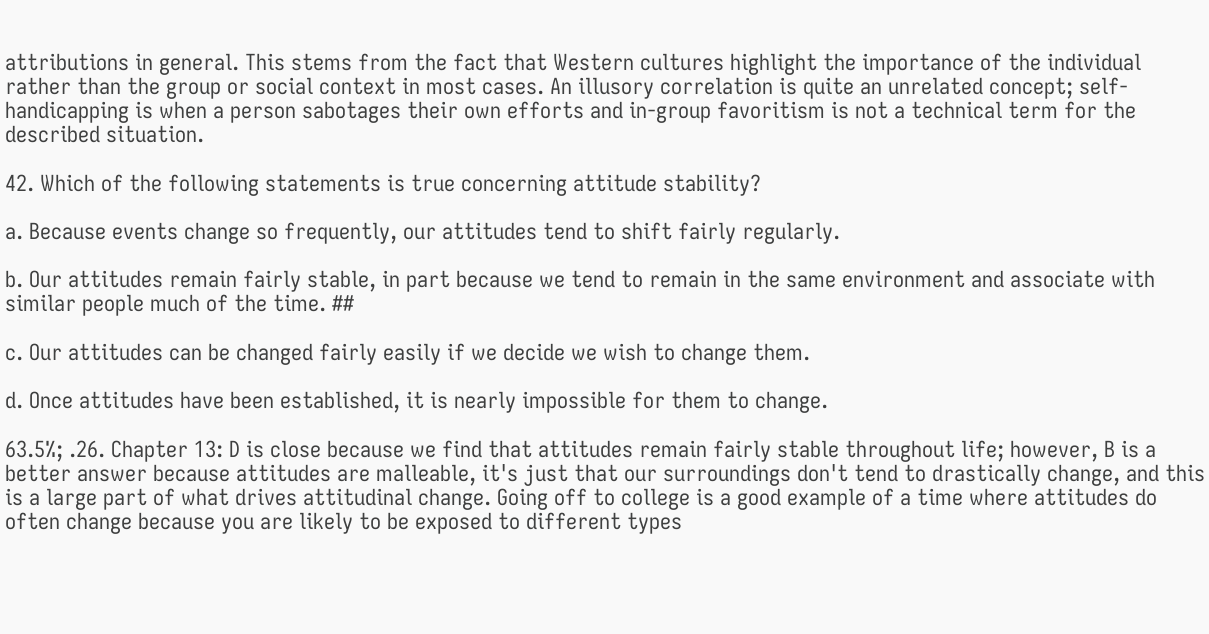attributions in general. This stems from the fact that Western cultures highlight the importance of the individual rather than the group or social context in most cases. An illusory correlation is quite an unrelated concept; self-handicapping is when a person sabotages their own efforts and in-group favoritism is not a technical term for the described situation.

42. Which of the following statements is true concerning attitude stability?

a. Because events change so frequently, our attitudes tend to shift fairly regularly.

b. Our attitudes remain fairly stable, in part because we tend to remain in the same environment and associate with similar people much of the time. ##

c. Our attitudes can be changed fairly easily if we decide we wish to change them.

d. Once attitudes have been established, it is nearly impossible for them to change.

63.5%; .26. Chapter 13: D is close because we find that attitudes remain fairly stable throughout life; however, B is a better answer because attitudes are malleable, it's just that our surroundings don't tend to drastically change, and this is a large part of what drives attitudinal change. Going off to college is a good example of a time where attitudes do often change because you are likely to be exposed to different types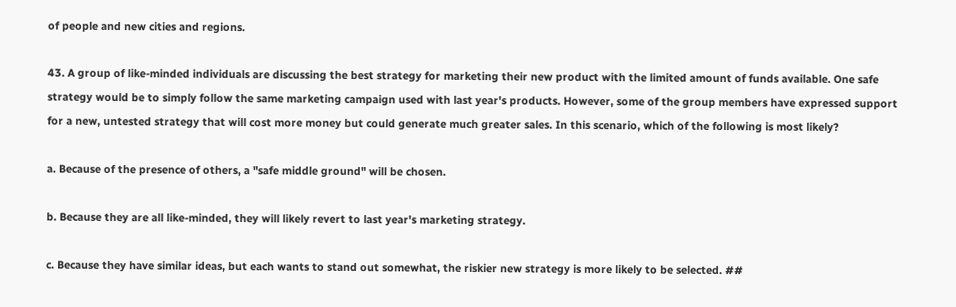of people and new cities and regions.

43. A group of like-minded individuals are discussing the best strategy for marketing their new product with the limited amount of funds available. One safe strategy would be to simply follow the same marketing campaign used with last year's products. However, some of the group members have expressed support for a new, untested strategy that will cost more money but could generate much greater sales. In this scenario, which of the following is most likely?

a. Because of the presence of others, a "safe middle ground" will be chosen.

b. Because they are all like-minded, they will likely revert to last year's marketing strategy.

c. Because they have similar ideas, but each wants to stand out somewhat, the riskier new strategy is more likely to be selected. ##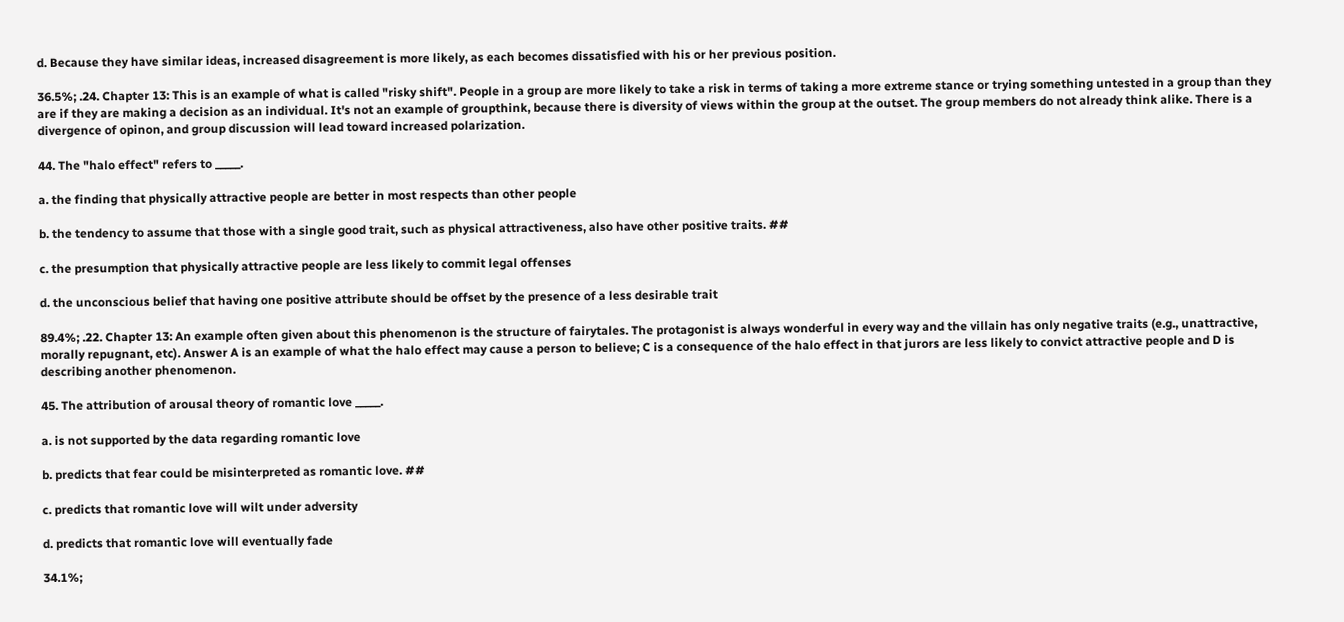d. Because they have similar ideas, increased disagreement is more likely, as each becomes dissatisfied with his or her previous position.

36.5%; .24. Chapter 13: This is an example of what is called "risky shift". People in a group are more likely to take a risk in terms of taking a more extreme stance or trying something untested in a group than they are if they are making a decision as an individual. It's not an example of groupthink, because there is diversity of views within the group at the outset. The group members do not already think alike. There is a divergence of opinon, and group discussion will lead toward increased polarization.

44. The "halo effect" refers to _____.

a. the finding that physically attractive people are better in most respects than other people

b. the tendency to assume that those with a single good trait, such as physical attractiveness, also have other positive traits. ##

c. the presumption that physically attractive people are less likely to commit legal offenses

d. the unconscious belief that having one positive attribute should be offset by the presence of a less desirable trait

89.4%; .22. Chapter 13: An example often given about this phenomenon is the structure of fairytales. The protagonist is always wonderful in every way and the villain has only negative traits (e.g., unattractive, morally repugnant, etc). Answer A is an example of what the halo effect may cause a person to believe; C is a consequence of the halo effect in that jurors are less likely to convict attractive people and D is describing another phenomenon.

45. The attribution of arousal theory of romantic love _____.

a. is not supported by the data regarding romantic love

b. predicts that fear could be misinterpreted as romantic love. ##

c. predicts that romantic love will wilt under adversity

d. predicts that romantic love will eventually fade

34.1%;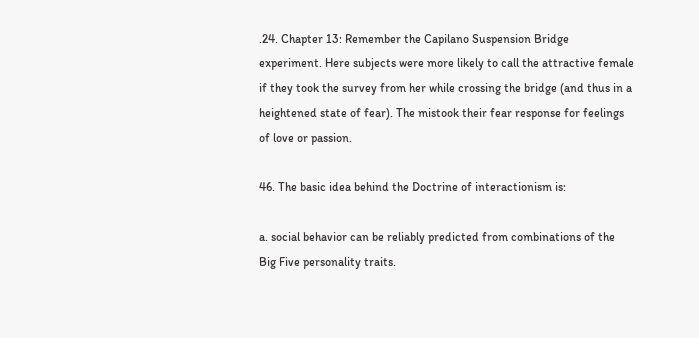.24. Chapter 13: Remember the Capilano Suspension Bridge experiment. Here subjects were more likely to call the attractive female if they took the survey from her while crossing the bridge (and thus in a heightened state of fear). The mistook their fear response for feelings of love or passion.

46. The basic idea behind the Doctrine of interactionism is:

a. social behavior can be reliably predicted from combinations of the Big Five personality traits.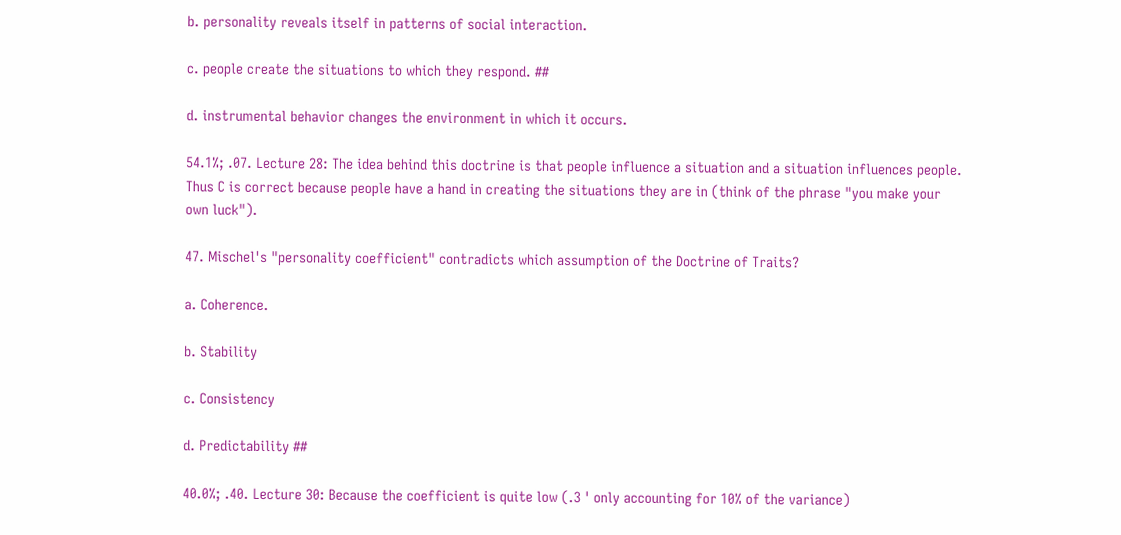b. personality reveals itself in patterns of social interaction.

c. people create the situations to which they respond. ##

d. instrumental behavior changes the environment in which it occurs.

54.1%; .07. Lecture 28: The idea behind this doctrine is that people influence a situation and a situation influences people. Thus C is correct because people have a hand in creating the situations they are in (think of the phrase "you make your own luck").

47. Mischel's "personality coefficient" contradicts which assumption of the Doctrine of Traits?

a. Coherence.

b. Stability

c. Consistency

d. Predictability ##

40.0%; .40. Lecture 30: Because the coefficient is quite low (.3 ' only accounting for 10% of the variance)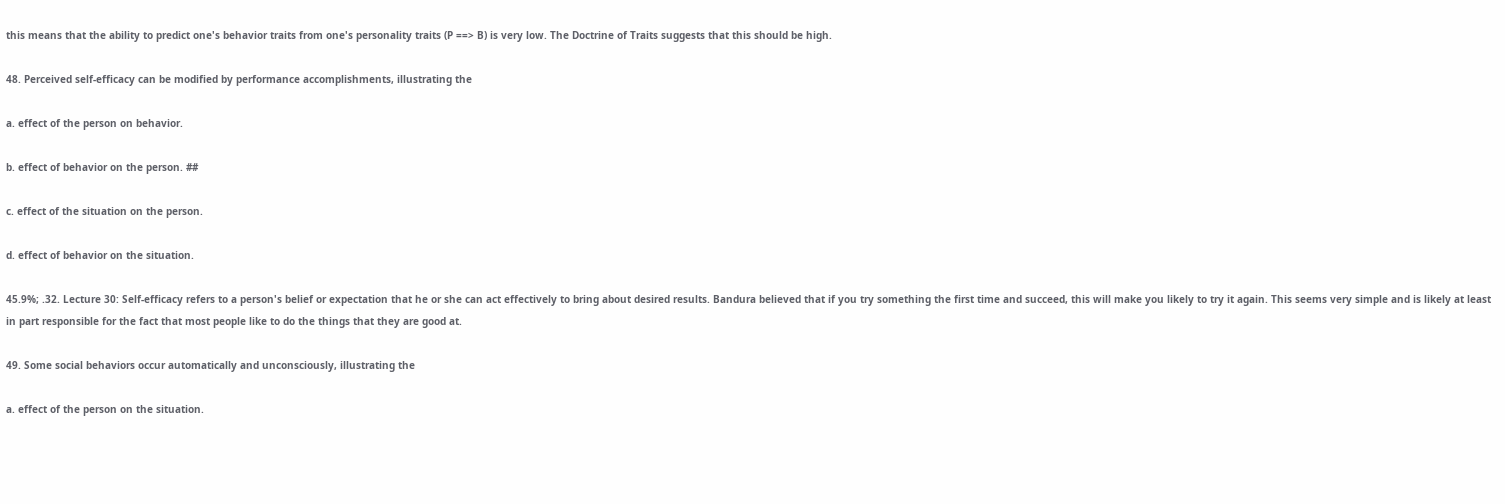this means that the ability to predict one's behavior traits from one's personality traits (P ==> B) is very low. The Doctrine of Traits suggests that this should be high.

48. Perceived self-efficacy can be modified by performance accomplishments, illustrating the

a. effect of the person on behavior.

b. effect of behavior on the person. ##

c. effect of the situation on the person.

d. effect of behavior on the situation.

45.9%; .32. Lecture 30: Self-efficacy refers to a person's belief or expectation that he or she can act effectively to bring about desired results. Bandura believed that if you try something the first time and succeed, this will make you likely to try it again. This seems very simple and is likely at least in part responsible for the fact that most people like to do the things that they are good at.

49. Some social behaviors occur automatically and unconsciously, illustrating the

a. effect of the person on the situation.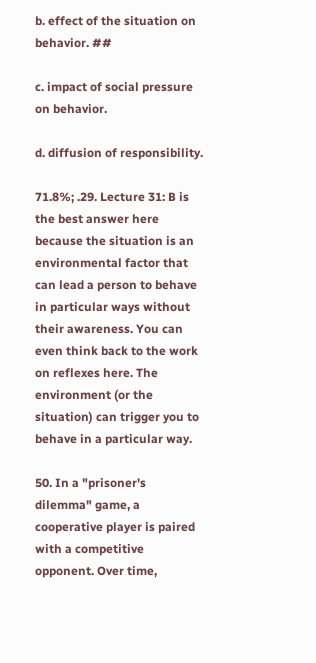b. effect of the situation on behavior. ##

c. impact of social pressure on behavior.

d. diffusion of responsibility.

71.8%; .29. Lecture 31: B is the best answer here because the situation is an environmental factor that can lead a person to behave in particular ways without their awareness. You can even think back to the work on reflexes here. The environment (or the situation) can trigger you to behave in a particular way.

50. In a "prisoner's dilemma" game, a cooperative player is paired with a competitive opponent. Over time,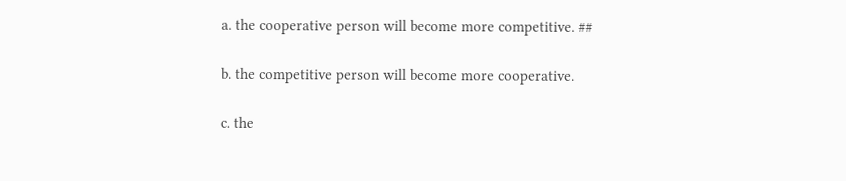a. the cooperative person will become more competitive. ##

b. the competitive person will become more cooperative.

c. the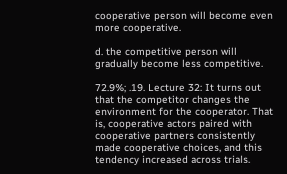cooperative person will become even more cooperative.

d. the competitive person will gradually become less competitive.

72.9%; .19. Lecture 32: It turns out that the competitor changes the environment for the cooperator. That is, cooperative actors paired with cooperative partners consistently made cooperative choices, and this tendency increased across trials.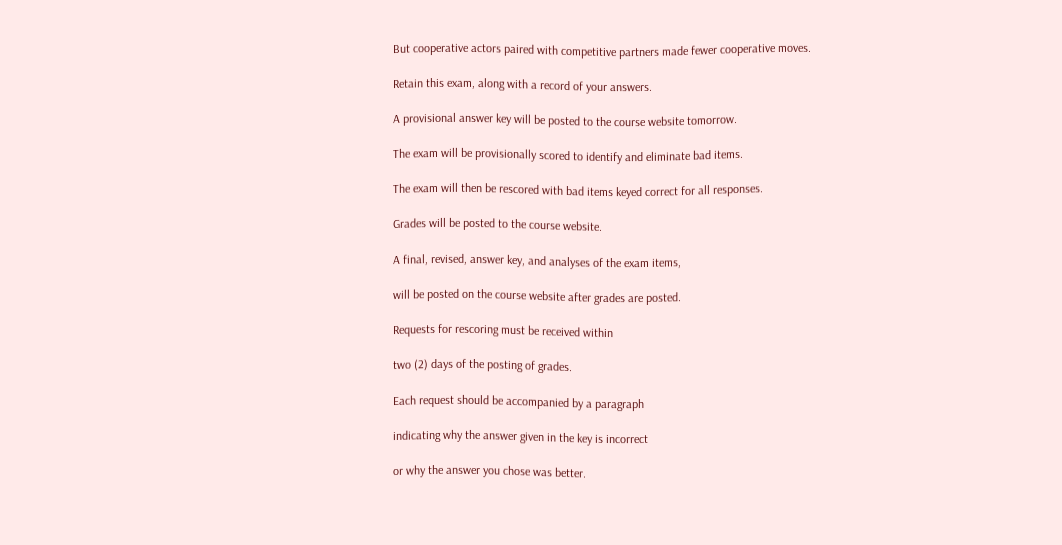But cooperative actors paired with competitive partners made fewer cooperative moves.

Retain this exam, along with a record of your answers.

A provisional answer key will be posted to the course website tomorrow.

The exam will be provisionally scored to identify and eliminate bad items.

The exam will then be rescored with bad items keyed correct for all responses.

Grades will be posted to the course website.

A final, revised, answer key, and analyses of the exam items,

will be posted on the course website after grades are posted.

Requests for rescoring must be received within

two (2) days of the posting of grades.

Each request should be accompanied by a paragraph

indicating why the answer given in the key is incorrect

or why the answer you chose was better.